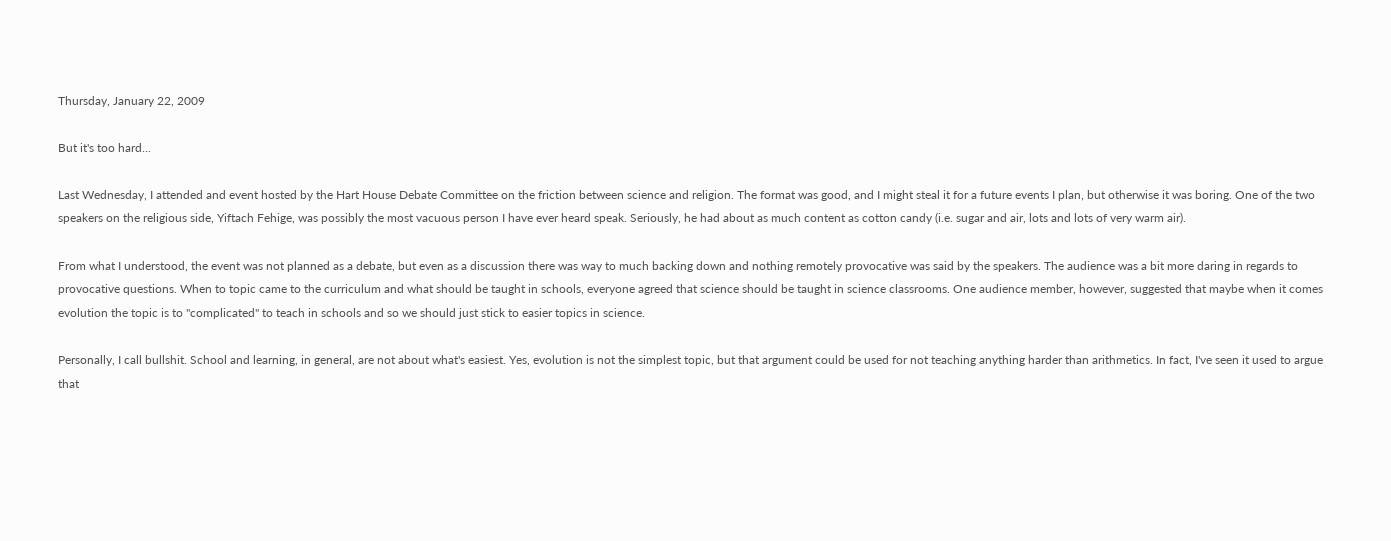Thursday, January 22, 2009

But it's too hard...

Last Wednesday, I attended and event hosted by the Hart House Debate Committee on the friction between science and religion. The format was good, and I might steal it for a future events I plan, but otherwise it was boring. One of the two speakers on the religious side, Yiftach Fehige, was possibly the most vacuous person I have ever heard speak. Seriously, he had about as much content as cotton candy (i.e. sugar and air, lots and lots of very warm air).

From what I understood, the event was not planned as a debate, but even as a discussion there was way to much backing down and nothing remotely provocative was said by the speakers. The audience was a bit more daring in regards to provocative questions. When to topic came to the curriculum and what should be taught in schools, everyone agreed that science should be taught in science classrooms. One audience member, however, suggested that maybe when it comes evolution the topic is to "complicated" to teach in schools and so we should just stick to easier topics in science.

Personally, I call bullshit. School and learning, in general, are not about what's easiest. Yes, evolution is not the simplest topic, but that argument could be used for not teaching anything harder than arithmetics. In fact, I've seen it used to argue that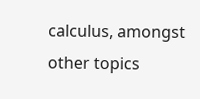calculus, amongst other topics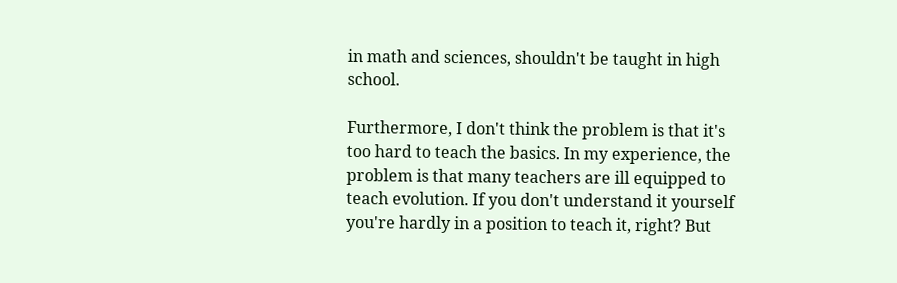in math and sciences, shouldn't be taught in high school.

Furthermore, I don't think the problem is that it's too hard to teach the basics. In my experience, the problem is that many teachers are ill equipped to teach evolution. If you don't understand it yourself you're hardly in a position to teach it, right? But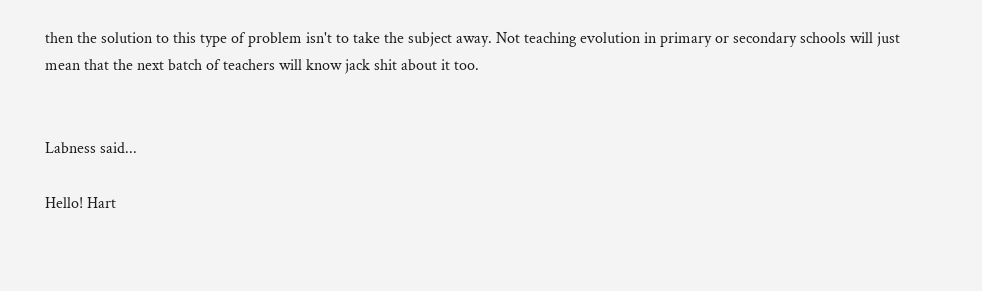then the solution to this type of problem isn't to take the subject away. Not teaching evolution in primary or secondary schools will just mean that the next batch of teachers will know jack shit about it too.


Labness said...

Hello! Hart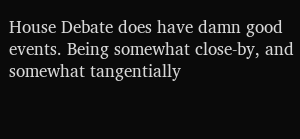House Debate does have damn good events. Being somewhat close-by, and somewhat tangentially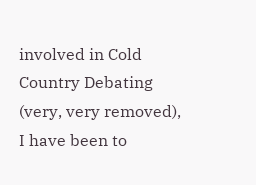involved in Cold Country Debating (very, very removed), I have been to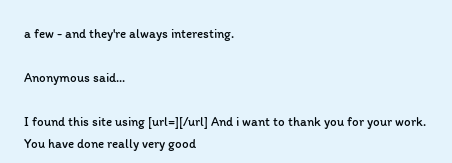a few - and they're always interesting.

Anonymous said...

I found this site using [url=][/url] And i want to thank you for your work. You have done really very good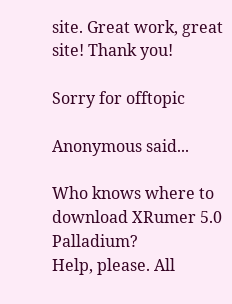site. Great work, great site! Thank you!

Sorry for offtopic

Anonymous said...

Who knows where to download XRumer 5.0 Palladium?
Help, please. All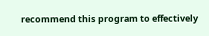recommend this program to effectively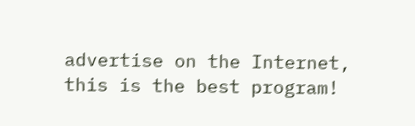advertise on the Internet, this is the best program!